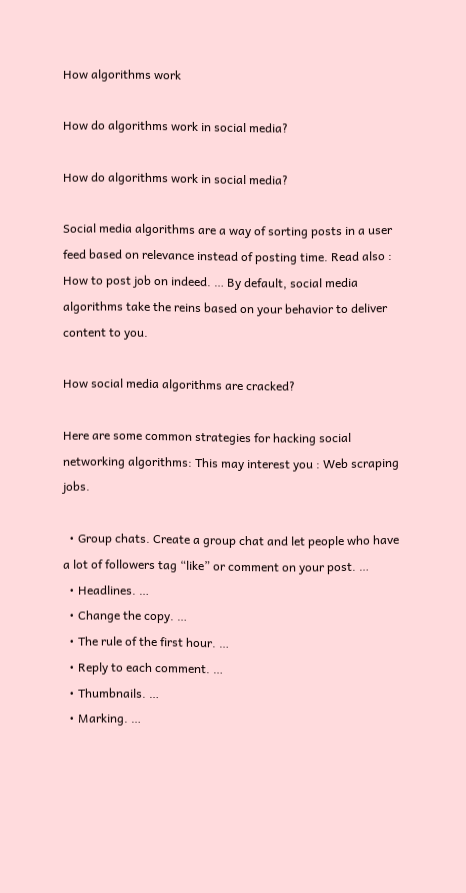How algorithms work

How do algorithms work in social media?

How do algorithms work in social media?

Social media algorithms are a way of sorting posts in a user feed based on relevance instead of posting time. Read also : How to post job on indeed. … By default, social media algorithms take the reins based on your behavior to deliver content to you.

How social media algorithms are cracked?

Here are some common strategies for hacking social networking algorithms: This may interest you : Web scraping jobs.

  • Group chats. Create a group chat and let people who have a lot of followers tag “like” or comment on your post. …
  • Headlines. …
  • Change the copy. …
  • The rule of the first hour. …
  • Reply to each comment. …
  • Thumbnails. …
  • Marking. …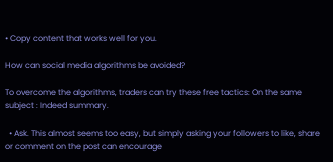• Copy content that works well for you.

How can social media algorithms be avoided?

To overcome the algorithms, traders can try these free tactics: On the same subject : Indeed summary.

  • Ask. This almost seems too easy, but simply asking your followers to like, share or comment on the post can encourage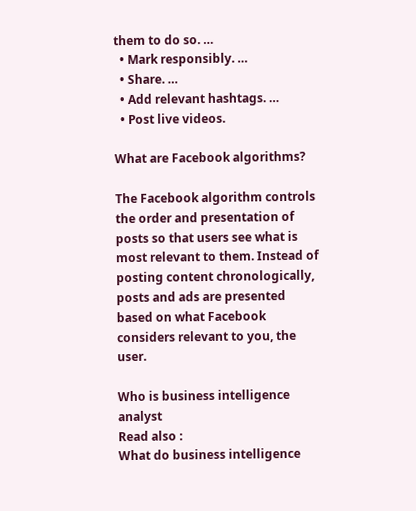them to do so. …
  • Mark responsibly. …
  • Share. …
  • Add relevant hashtags. …
  • Post live videos.

What are Facebook algorithms?

The Facebook algorithm controls the order and presentation of posts so that users see what is most relevant to them. Instead of posting content chronologically, posts and ads are presented based on what Facebook considers relevant to you, the user.

Who is business intelligence analyst
Read also :
What do business intelligence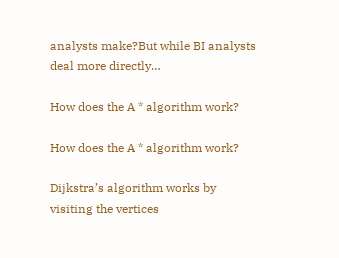analysts make?But while BI analysts deal more directly…

How does the A * algorithm work?

How does the A * algorithm work?

Dijkstra’s algorithm works by visiting the vertices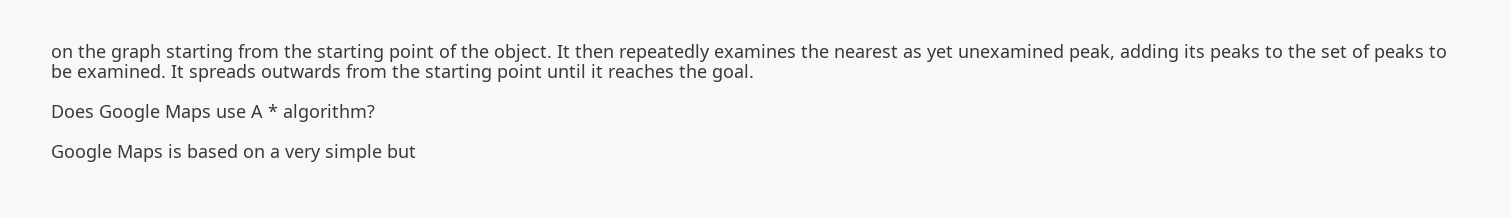on the graph starting from the starting point of the object. It then repeatedly examines the nearest as yet unexamined peak, adding its peaks to the set of peaks to be examined. It spreads outwards from the starting point until it reaches the goal.

Does Google Maps use A * algorithm?

Google Maps is based on a very simple but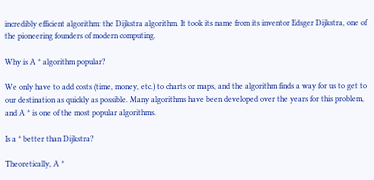incredibly efficient algorithm: the Dijkstra algorithm. It took its name from its inventor Edsger Dijkstra, one of the pioneering founders of modern computing.

Why is A * algorithm popular?

We only have to add costs (time, money, etc.) to charts or maps, and the algorithm finds a way for us to get to our destination as quickly as possible. Many algorithms have been developed over the years for this problem, and A * is one of the most popular algorithms.

Is a * better than Dijkstra?

Theoretically, A *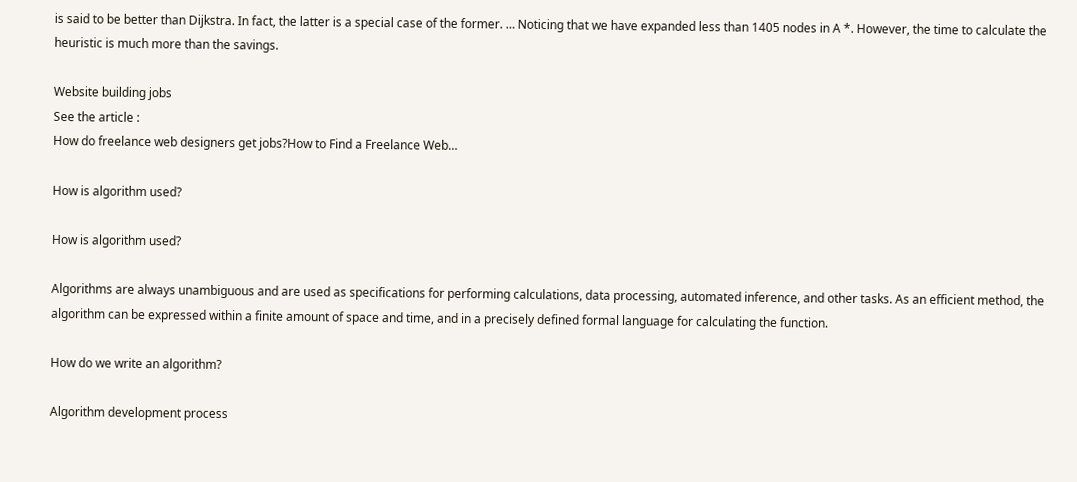is said to be better than Dijkstra. In fact, the latter is a special case of the former. … Noticing that we have expanded less than 1405 nodes in A *. However, the time to calculate the heuristic is much more than the savings.

Website building jobs
See the article :
How do freelance web designers get jobs?How to Find a Freelance Web…

How is algorithm used?

How is algorithm used?

Algorithms are always unambiguous and are used as specifications for performing calculations, data processing, automated inference, and other tasks. As an efficient method, the algorithm can be expressed within a finite amount of space and time, and in a precisely defined formal language for calculating the function.

How do we write an algorithm?

Algorithm development process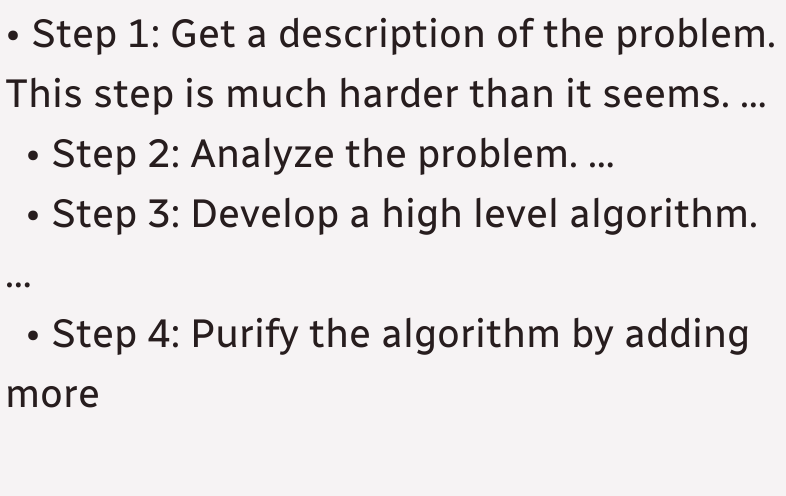• Step 1: Get a description of the problem. This step is much harder than it seems. …
  • Step 2: Analyze the problem. …
  • Step 3: Develop a high level algorithm. …
  • Step 4: Purify the algorithm by adding more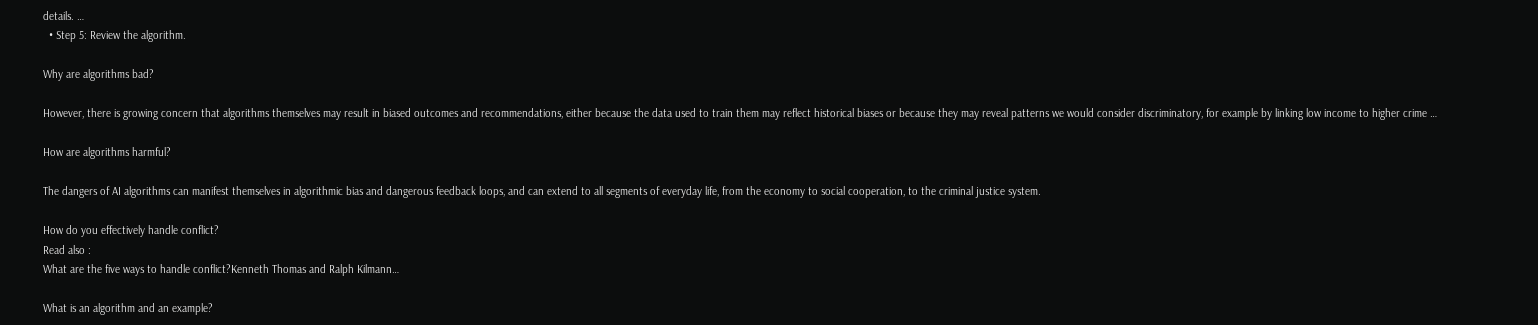details. …
  • Step 5: Review the algorithm.

Why are algorithms bad?

However, there is growing concern that algorithms themselves may result in biased outcomes and recommendations, either because the data used to train them may reflect historical biases or because they may reveal patterns we would consider discriminatory, for example by linking low income to higher crime …

How are algorithms harmful?

The dangers of AI algorithms can manifest themselves in algorithmic bias and dangerous feedback loops, and can extend to all segments of everyday life, from the economy to social cooperation, to the criminal justice system.

How do you effectively handle conflict?
Read also :
What are the five ways to handle conflict?Kenneth Thomas and Ralph Kilmann…

What is an algorithm and an example?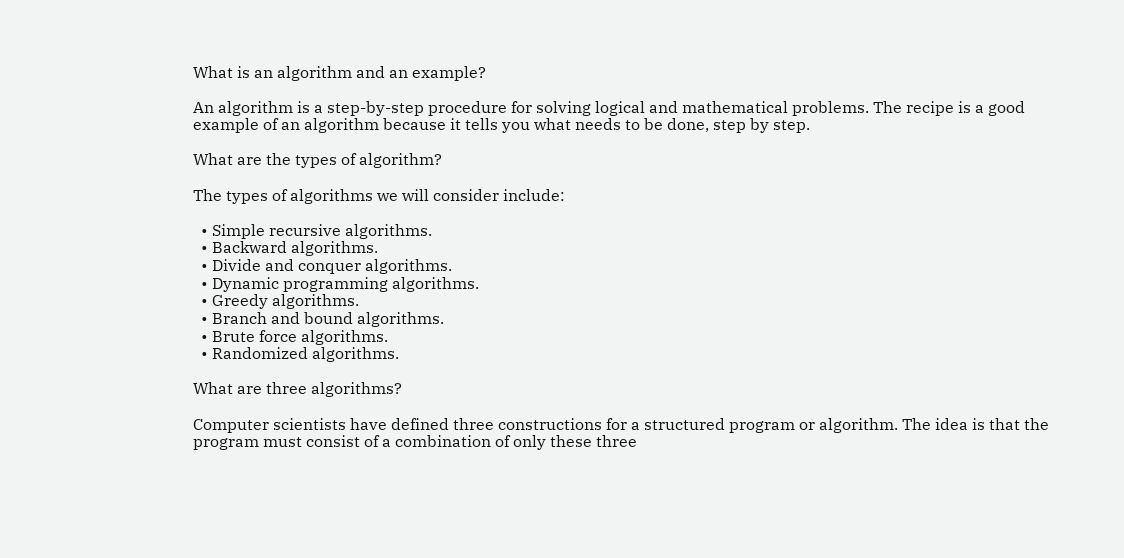What is an algorithm and an example?

An algorithm is a step-by-step procedure for solving logical and mathematical problems. The recipe is a good example of an algorithm because it tells you what needs to be done, step by step.

What are the types of algorithm?

The types of algorithms we will consider include:

  • Simple recursive algorithms.
  • Backward algorithms.
  • Divide and conquer algorithms.
  • Dynamic programming algorithms.
  • Greedy algorithms.
  • Branch and bound algorithms.
  • Brute force algorithms.
  • Randomized algorithms.

What are three algorithms?

Computer scientists have defined three constructions for a structured program or algorithm. The idea is that the program must consist of a combination of only these three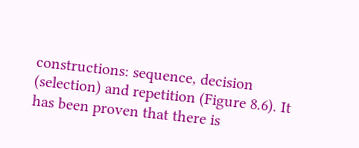constructions: sequence, decision (selection) and repetition (Figure 8.6). It has been proven that there is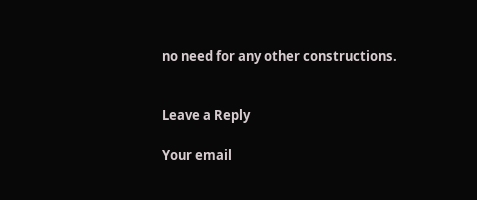no need for any other constructions.


Leave a Reply

Your email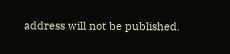address will not be published.